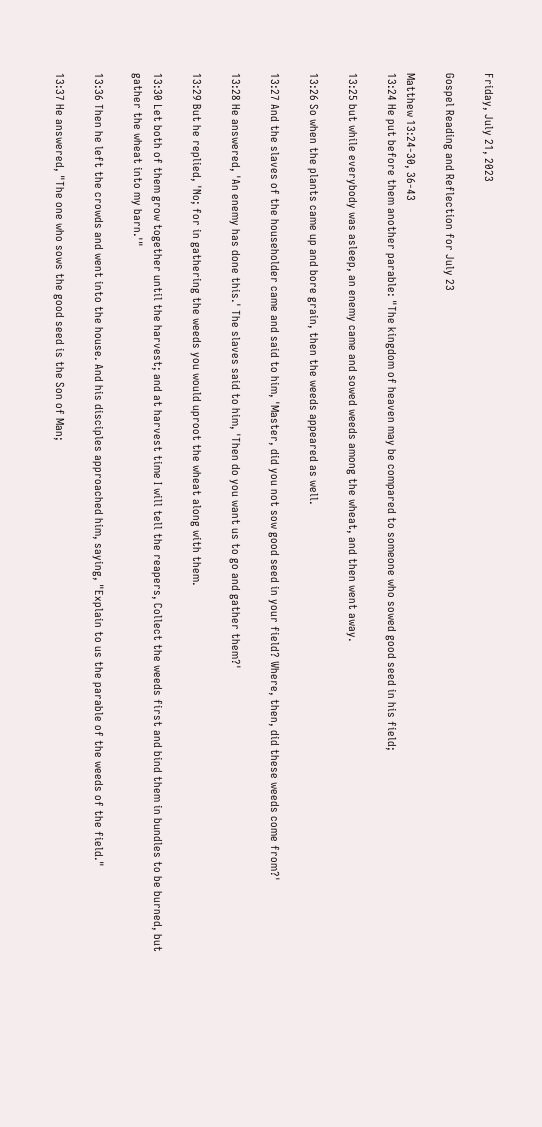Friday, July 21, 2023

Gospel Reading and Reflection for July 23

Matthew 13:24-30, 36-43
13:24 He put before them another parable: "The kingdom of heaven may be compared to someone who sowed good seed in his field;

13:25 but while everybody was asleep, an enemy came and sowed weeds among the wheat, and then went away.

13:26 So when the plants came up and bore grain, then the weeds appeared as well.

13:27 And the slaves of the householder came and said to him, 'Master, did you not sow good seed in your field? Where, then, did these weeds come from?'

13:28 He answered, 'An enemy has done this.' The slaves said to him, 'Then do you want us to go and gather them?'

13:29 But he replied, 'No; for in gathering the weeds you would uproot the wheat along with them.

13:30 Let both of them grow together until the harvest; and at harvest time I will tell the reapers, Collect the weeds first and bind them in bundles to be burned, but gather the wheat into my barn.'"

13:36 Then he left the crowds and went into the house. And his disciples approached him, saying, "Explain to us the parable of the weeds of the field."

13:37 He answered, "The one who sows the good seed is the Son of Man;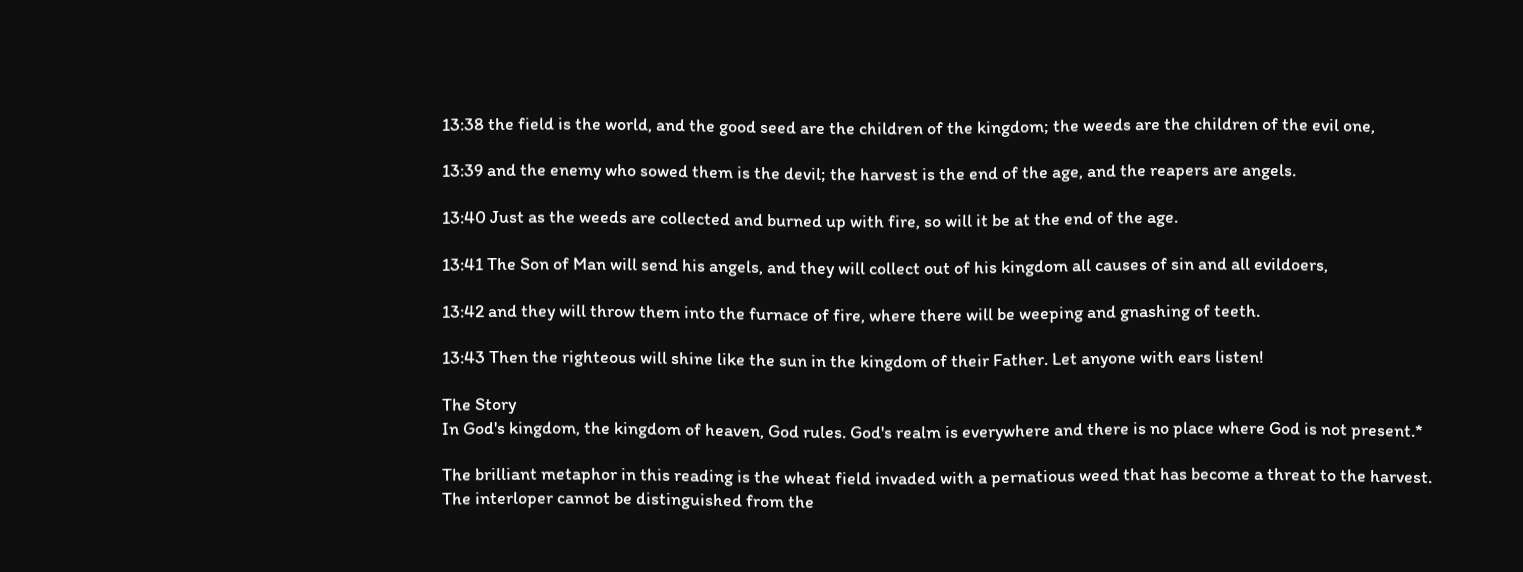13:38 the field is the world, and the good seed are the children of the kingdom; the weeds are the children of the evil one,

13:39 and the enemy who sowed them is the devil; the harvest is the end of the age, and the reapers are angels.

13:40 Just as the weeds are collected and burned up with fire, so will it be at the end of the age.

13:41 The Son of Man will send his angels, and they will collect out of his kingdom all causes of sin and all evildoers,

13:42 and they will throw them into the furnace of fire, where there will be weeping and gnashing of teeth.

13:43 Then the righteous will shine like the sun in the kingdom of their Father. Let anyone with ears listen!

The Story
In God's kingdom, the kingdom of heaven, God rules. God's realm is everywhere and there is no place where God is not present.*

The brilliant metaphor in this reading is the wheat field invaded with a pernatious weed that has become a threat to the harvest. The interloper cannot be distinguished from the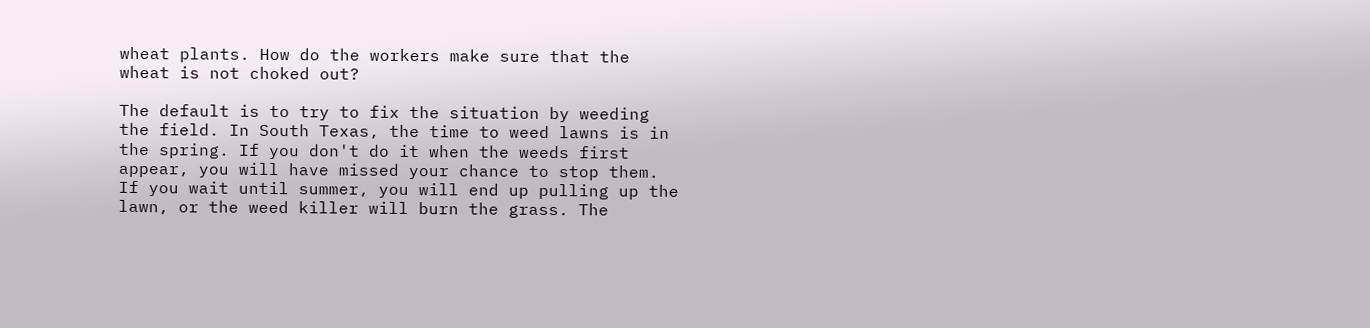wheat plants. How do the workers make sure that the wheat is not choked out?

The default is to try to fix the situation by weeding the field. In South Texas, the time to weed lawns is in the spring. If you don't do it when the weeds first appear, you will have missed your chance to stop them. If you wait until summer, you will end up pulling up the lawn, or the weed killer will burn the grass. The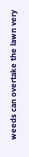weeds can overtake the lawn very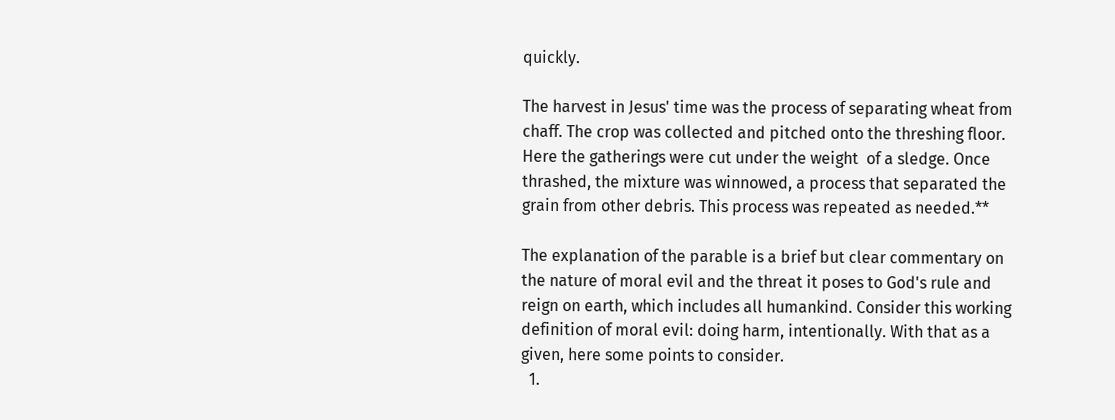quickly.

The harvest in Jesus' time was the process of separating wheat from chaff. The crop was collected and pitched onto the threshing floor. Here the gatherings were cut under the weight  of a sledge. Once thrashed, the mixture was winnowed, a process that separated the grain from other debris. This process was repeated as needed.**

The explanation of the parable is a brief but clear commentary on the nature of moral evil and the threat it poses to God's rule and reign on earth, which includes all humankind. Consider this working definition of moral evil: doing harm, intentionally. With that as a given, here some points to consider.
  1.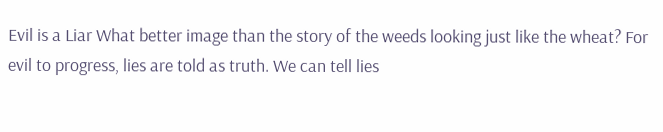Evil is a Liar What better image than the story of the weeds looking just like the wheat? For evil to progress, lies are told as truth. We can tell lies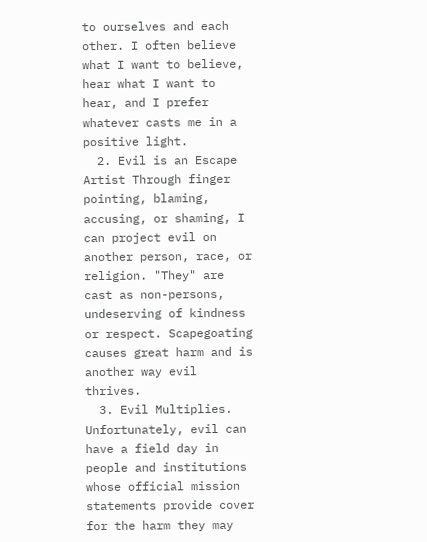to ourselves and each other. I often believe what I want to believe, hear what I want to hear, and I prefer whatever casts me in a positive light.
  2. Evil is an Escape Artist Through finger pointing, blaming, accusing, or shaming, I can project evil on another person, race, or religion. "They" are cast as non-persons, undeserving of kindness or respect. Scapegoating causes great harm and is another way evil thrives.
  3. Evil Multiplies. Unfortunately, evil can have a field day in people and institutions whose official mission statements provide cover for the harm they may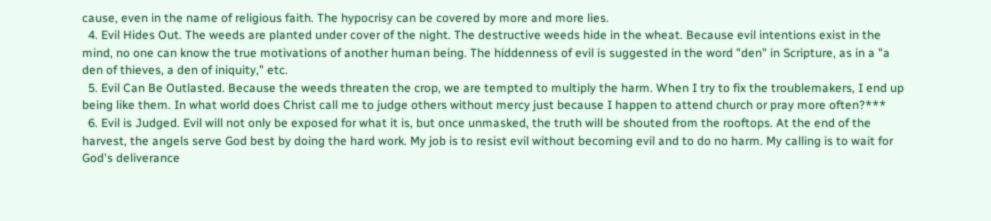cause, even in the name of religious faith. The hypocrisy can be covered by more and more lies.
  4. Evil Hides Out. The weeds are planted under cover of the night. The destructive weeds hide in the wheat. Because evil intentions exist in the mind, no one can know the true motivations of another human being. The hiddenness of evil is suggested in the word "den" in Scripture, as in a "a den of thieves, a den of iniquity," etc.
  5. Evil Can Be Outlasted. Because the weeds threaten the crop, we are tempted to multiply the harm. When I try to fix the troublemakers, I end up being like them. In what world does Christ call me to judge others without mercy just because I happen to attend church or pray more often?***
  6. Evil is Judged. Evil will not only be exposed for what it is, but once unmasked, the truth will be shouted from the rooftops. At the end of the harvest, the angels serve God best by doing the hard work. My job is to resist evil without becoming evil and to do no harm. My calling is to wait for God's deliverance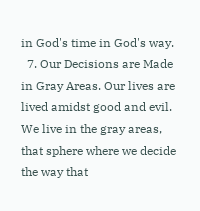in God's time in God's way.
  7. Our Decisions are Made in Gray Areas. Our lives are lived amidst good and evil. We live in the gray areas, that sphere where we decide the way that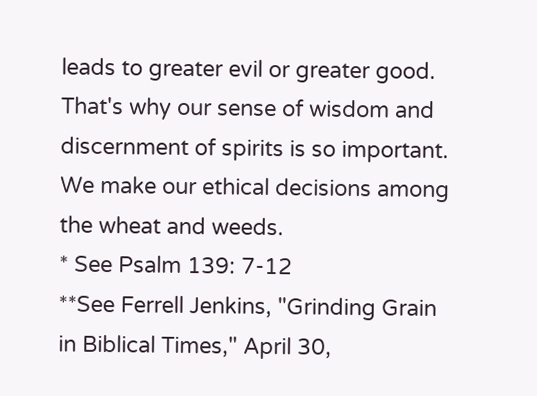leads to greater evil or greater good. That's why our sense of wisdom and discernment of spirits is so important. We make our ethical decisions among the wheat and weeds.
* See Psalm 139: 7-12
**See Ferrell Jenkins, "Grinding Grain in Biblical Times," April 30,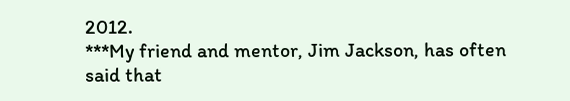2012.
***My friend and mentor, Jim Jackson, has often said that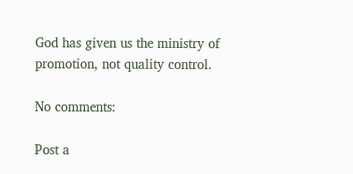God has given us the ministry of promotion, not quality control.

No comments:

Post a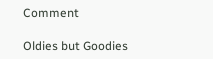Comment

Oldies but Goodies